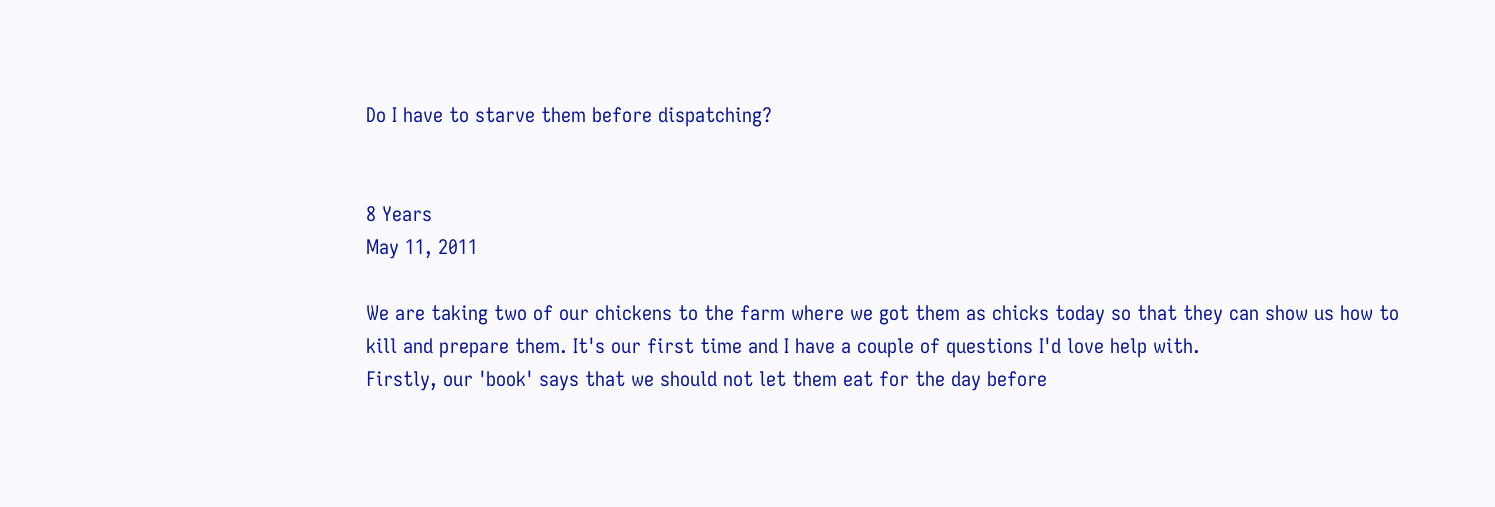Do I have to starve them before dispatching?


8 Years
May 11, 2011

We are taking two of our chickens to the farm where we got them as chicks today so that they can show us how to kill and prepare them. It's our first time and I have a couple of questions I'd love help with.
Firstly, our 'book' says that we should not let them eat for the day before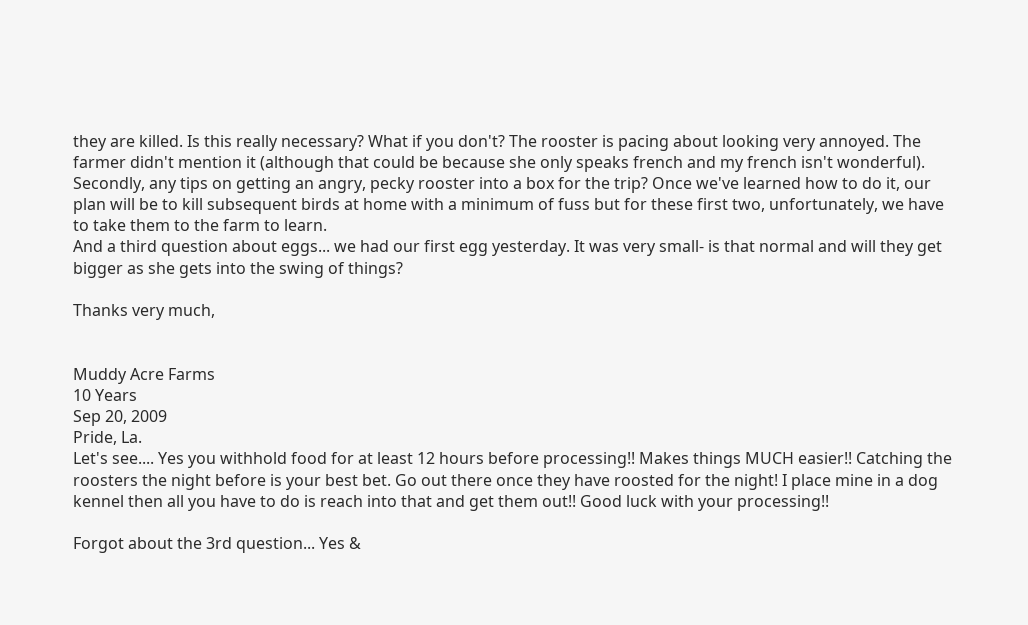they are killed. Is this really necessary? What if you don't? The rooster is pacing about looking very annoyed. The farmer didn't mention it (although that could be because she only speaks french and my french isn't wonderful).
Secondly, any tips on getting an angry, pecky rooster into a box for the trip? Once we've learned how to do it, our plan will be to kill subsequent birds at home with a minimum of fuss but for these first two, unfortunately, we have to take them to the farm to learn.
And a third question about eggs... we had our first egg yesterday. It was very small- is that normal and will they get bigger as she gets into the swing of things?

Thanks very much,


Muddy Acre Farms
10 Years
Sep 20, 2009
Pride, La.
Let's see.... Yes you withhold food for at least 12 hours before processing!! Makes things MUCH easier!! Catching the roosters the night before is your best bet. Go out there once they have roosted for the night! I place mine in a dog kennel then all you have to do is reach into that and get them out!! Good luck with your processing!!

Forgot about the 3rd question... Yes &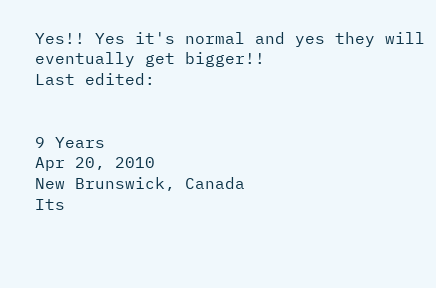Yes!! Yes it's normal and yes they will eventually get bigger!!
Last edited:


9 Years
Apr 20, 2010
New Brunswick, Canada
Its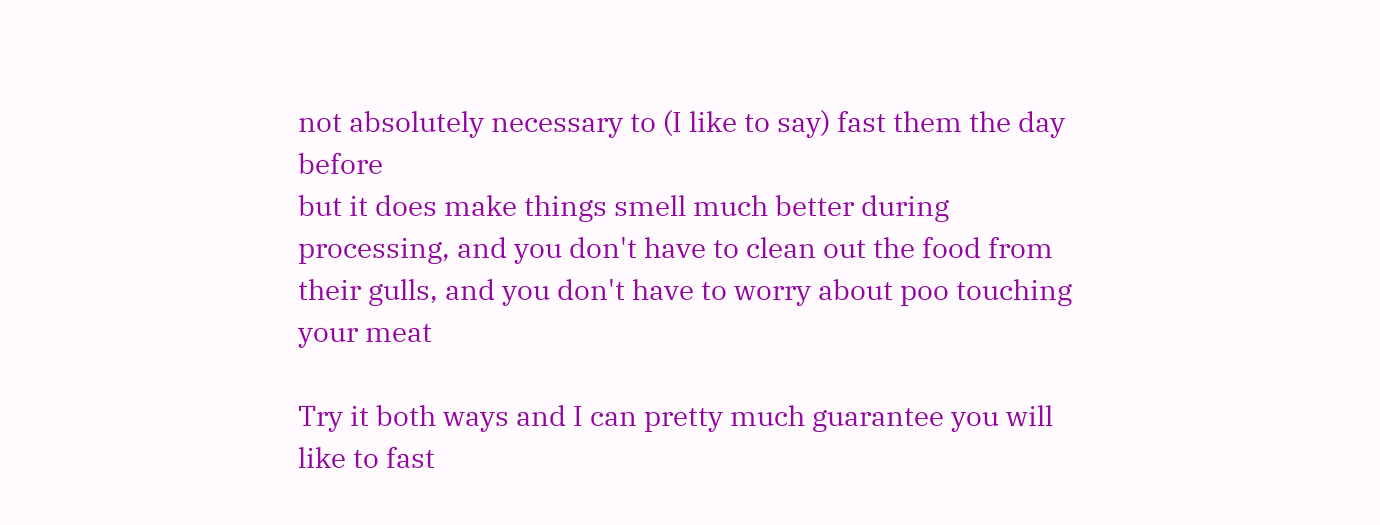not absolutely necessary to (I like to say) fast them the day before
but it does make things smell much better during processing, and you don't have to clean out the food from their gulls, and you don't have to worry about poo touching your meat

Try it both ways and I can pretty much guarantee you will like to fast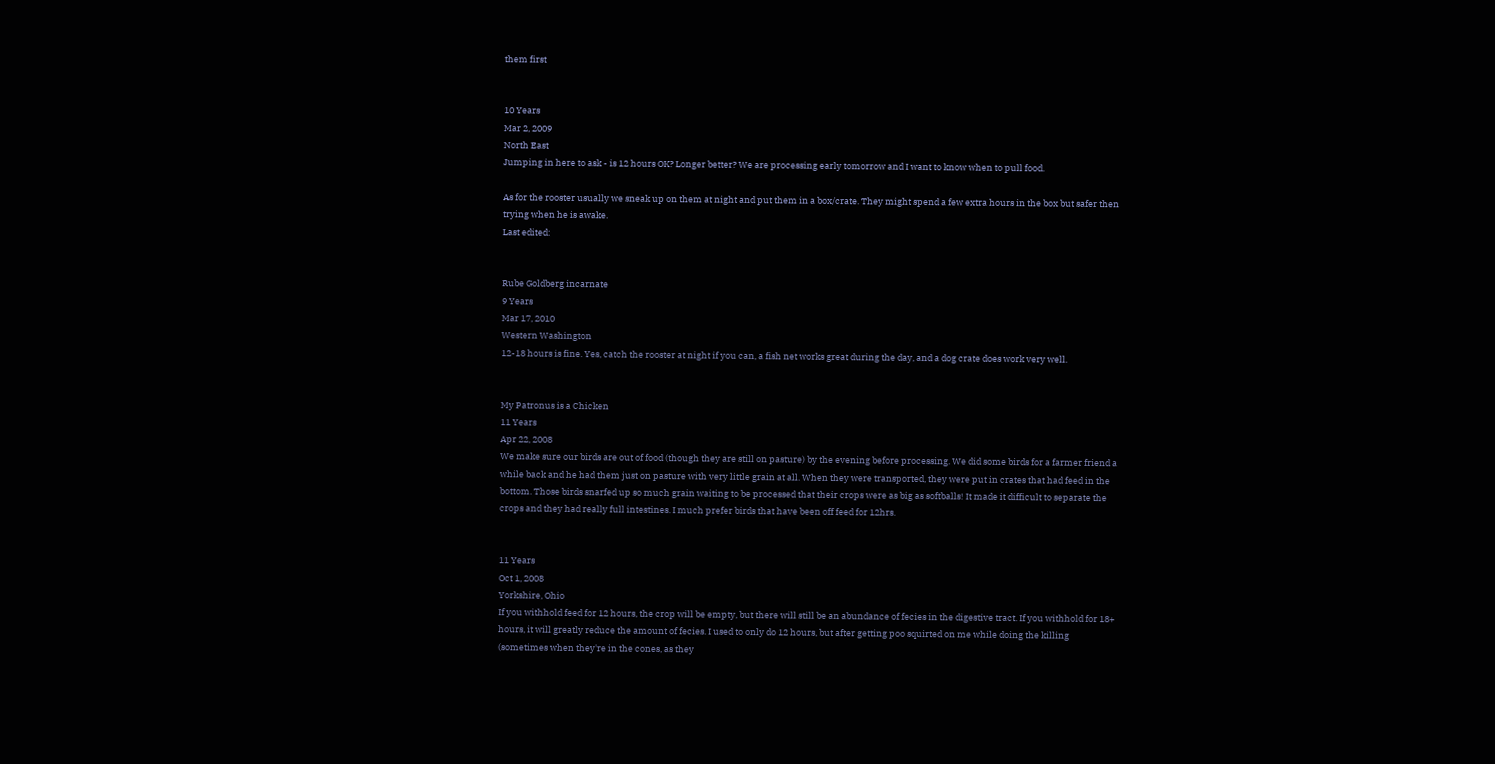them first


10 Years
Mar 2, 2009
North East
Jumping in here to ask - is 12 hours OK? Longer better? We are processing early tomorrow and I want to know when to pull food.

As for the rooster usually we sneak up on them at night and put them in a box/crate. They might spend a few extra hours in the box but safer then trying when he is awake.
Last edited:


Rube Goldberg incarnate
9 Years
Mar 17, 2010
Western Washington
12-18 hours is fine. Yes, catch the rooster at night if you can, a fish net works great during the day, and a dog crate does work very well.


My Patronus is a Chicken
11 Years
Apr 22, 2008
We make sure our birds are out of food (though they are still on pasture) by the evening before processing. We did some birds for a farmer friend a while back and he had them just on pasture with very little grain at all. When they were transported, they were put in crates that had feed in the bottom. Those birds snarfed up so much grain waiting to be processed that their crops were as big as softballs! It made it difficult to separate the crops and they had really full intestines. I much prefer birds that have been off feed for 12hrs.


11 Years
Oct 1, 2008
Yorkshire, Ohio
If you withhold feed for 12 hours, the crop will be empty, but there will still be an abundance of fecies in the digestive tract. If you withhold for 18+ hours, it will greatly reduce the amount of fecies. I used to only do 12 hours, but after getting poo squirted on me while doing the killing (sometimes when they're in the cones, as they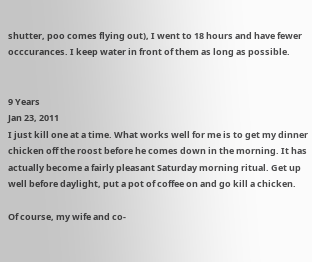shutter, poo comes flying out), I went to 18 hours and have fewer occcurances. I keep water in front of them as long as possible.


9 Years
Jan 23, 2011
I just kill one at a time. What works well for me is to get my dinner chicken off the roost before he comes down in the morning. It has actually become a fairly pleasant Saturday morning ritual. Get up well before daylight, put a pot of coffee on and go kill a chicken.

Of course, my wife and co-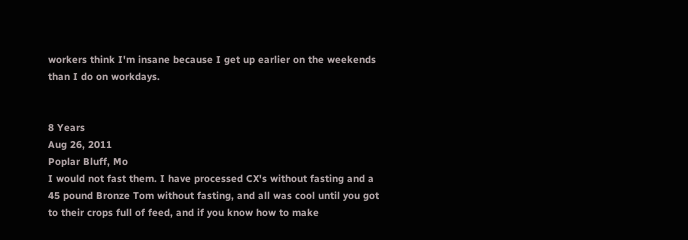workers think I'm insane because I get up earlier on the weekends than I do on workdays.


8 Years
Aug 26, 2011
Poplar Bluff, Mo
I would not fast them. I have processed CX's without fasting and a 45 pound Bronze Tom without fasting, and all was cool until you got to their crops full of feed, and if you know how to make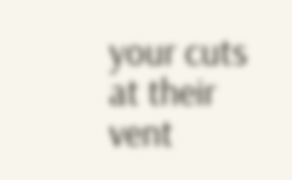your cuts at their vent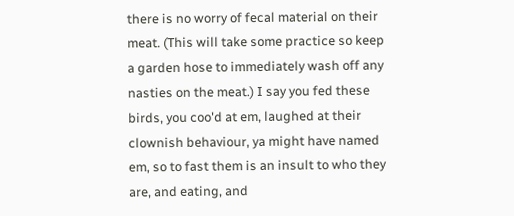there is no worry of fecal material on their meat. (This will take some practice so keep a garden hose to immediately wash off any nasties on the meat.) I say you fed these birds, you coo'd at em, laughed at their clownish behaviour, ya might have named em, so to fast them is an insult to who they are, and eating, and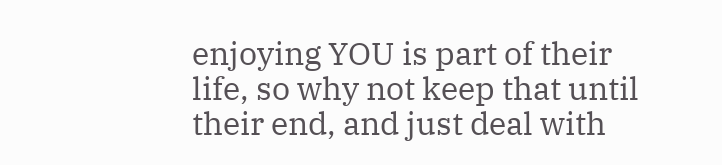enjoying YOU is part of their life, so why not keep that until their end, and just deal with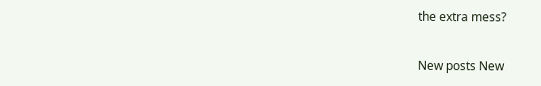the extra mess?

New posts New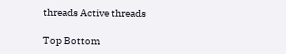threads Active threads

Top Bottom